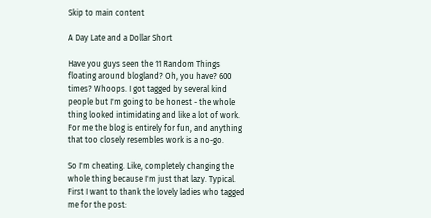Skip to main content

A Day Late and a Dollar Short

Have you guys seen the 11 Random Things floating around blogland? Oh, you have? 600 times? Whoops. I got tagged by several kind people but I'm going to be honest - the whole thing looked intimidating and like a lot of work. For me the blog is entirely for fun, and anything that too closely resembles work is a no-go.

So I'm cheating. Like, completely changing the whole thing because I'm just that lazy. Typical. First I want to thank the lovely ladies who tagged me for the post: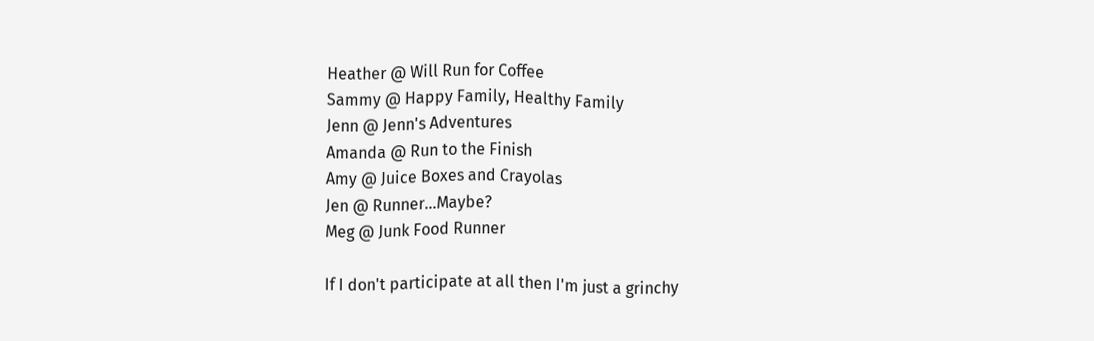Heather @ Will Run for Coffee
Sammy @ Happy Family, Healthy Family
Jenn @ Jenn's Adventures
Amanda @ Run to the Finish
Amy @ Juice Boxes and Crayolas
Jen @ Runner...Maybe?
Meg @ Junk Food Runner

If I don't participate at all then I'm just a grinchy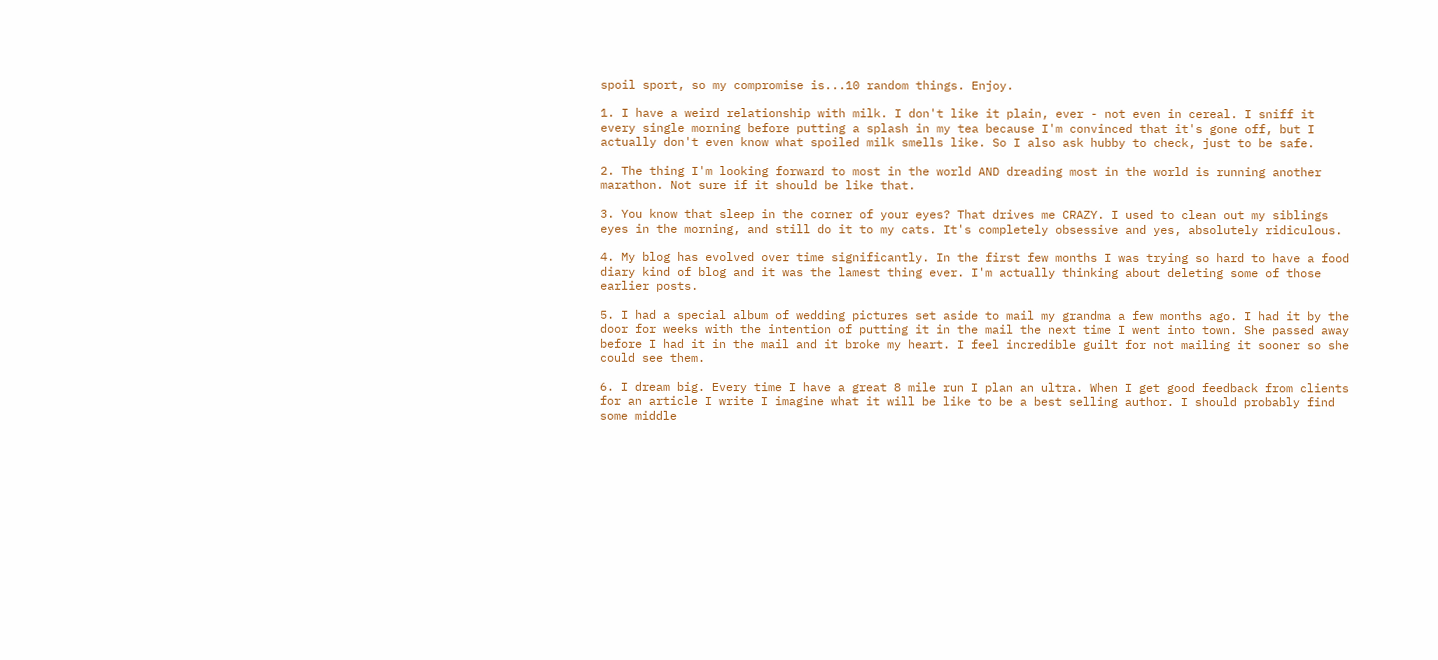spoil sport, so my compromise is...10 random things. Enjoy.

1. I have a weird relationship with milk. I don't like it plain, ever - not even in cereal. I sniff it every single morning before putting a splash in my tea because I'm convinced that it's gone off, but I actually don't even know what spoiled milk smells like. So I also ask hubby to check, just to be safe.

2. The thing I'm looking forward to most in the world AND dreading most in the world is running another marathon. Not sure if it should be like that.

3. You know that sleep in the corner of your eyes? That drives me CRAZY. I used to clean out my siblings eyes in the morning, and still do it to my cats. It's completely obsessive and yes, absolutely ridiculous.

4. My blog has evolved over time significantly. In the first few months I was trying so hard to have a food diary kind of blog and it was the lamest thing ever. I'm actually thinking about deleting some of those earlier posts.

5. I had a special album of wedding pictures set aside to mail my grandma a few months ago. I had it by the door for weeks with the intention of putting it in the mail the next time I went into town. She passed away before I had it in the mail and it broke my heart. I feel incredible guilt for not mailing it sooner so she could see them.

6. I dream big. Every time I have a great 8 mile run I plan an ultra. When I get good feedback from clients for an article I write I imagine what it will be like to be a best selling author. I should probably find some middle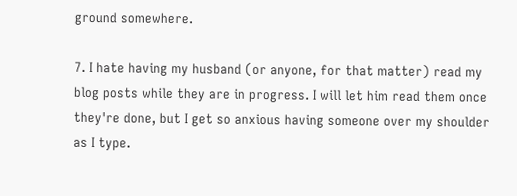ground somewhere.

7. I hate having my husband (or anyone, for that matter) read my blog posts while they are in progress. I will let him read them once they're done, but I get so anxious having someone over my shoulder as I type.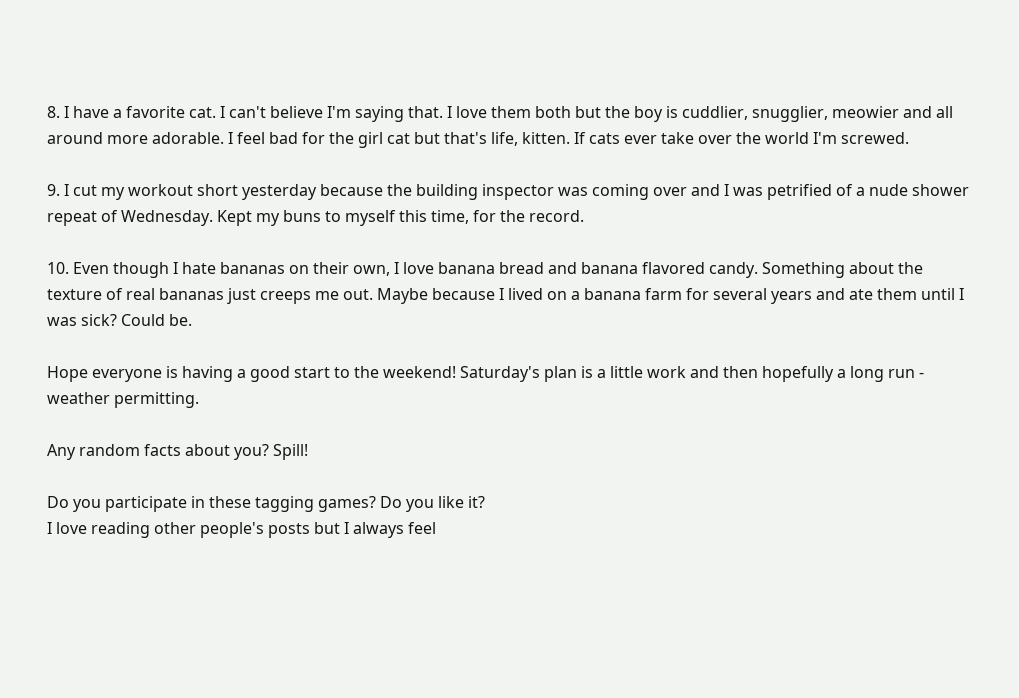8. I have a favorite cat. I can't believe I'm saying that. I love them both but the boy is cuddlier, snugglier, meowier and all around more adorable. I feel bad for the girl cat but that's life, kitten. If cats ever take over the world I'm screwed.

9. I cut my workout short yesterday because the building inspector was coming over and I was petrified of a nude shower repeat of Wednesday. Kept my buns to myself this time, for the record.

10. Even though I hate bananas on their own, I love banana bread and banana flavored candy. Something about the texture of real bananas just creeps me out. Maybe because I lived on a banana farm for several years and ate them until I was sick? Could be.

Hope everyone is having a good start to the weekend! Saturday's plan is a little work and then hopefully a long run - weather permitting.

Any random facts about you? Spill!

Do you participate in these tagging games? Do you like it?
I love reading other people's posts but I always feel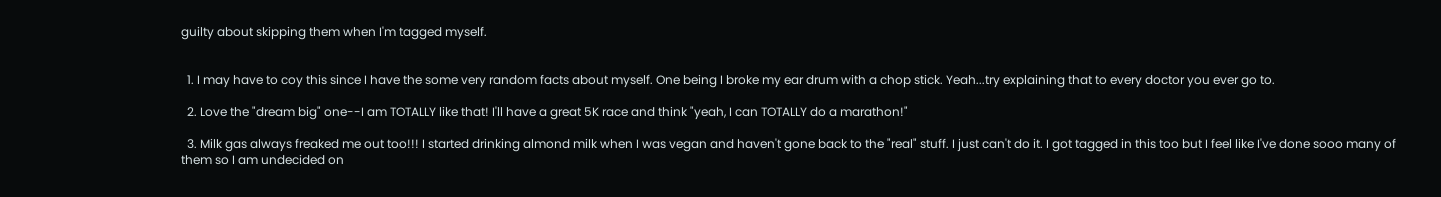guilty about skipping them when I'm tagged myself.


  1. I may have to coy this since I have the some very random facts about myself. One being I broke my ear drum with a chop stick. Yeah...try explaining that to every doctor you ever go to.

  2. Love the "dream big" one--I am TOTALLY like that! I'll have a great 5K race and think "yeah, I can TOTALLY do a marathon!"

  3. Milk gas always freaked me out too!!! I started drinking almond milk when I was vegan and haven't gone back to the "real" stuff. I just can't do it. I got tagged in this too but I feel like I've done sooo many of them so I am undecided on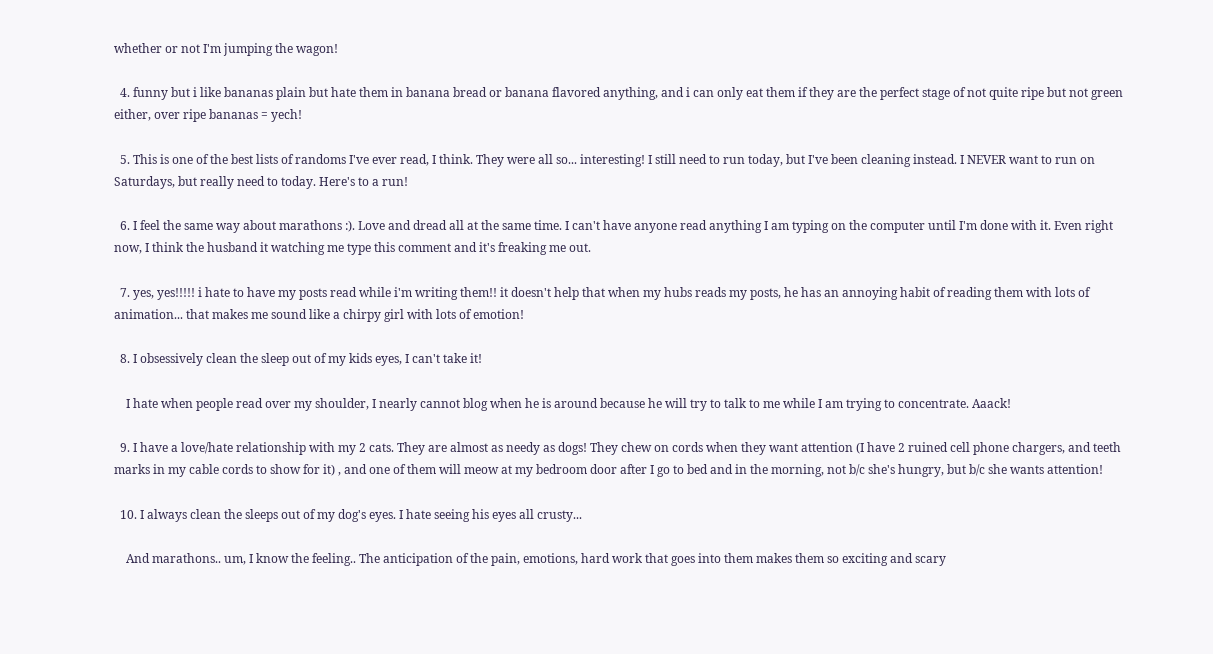whether or not I'm jumping the wagon!

  4. funny but i like bananas plain but hate them in banana bread or banana flavored anything, and i can only eat them if they are the perfect stage of not quite ripe but not green either, over ripe bananas = yech!

  5. This is one of the best lists of randoms I've ever read, I think. They were all so... interesting! I still need to run today, but I've been cleaning instead. I NEVER want to run on Saturdays, but really need to today. Here's to a run!

  6. I feel the same way about marathons :). Love and dread all at the same time. I can't have anyone read anything I am typing on the computer until I'm done with it. Even right now, I think the husband it watching me type this comment and it's freaking me out.

  7. yes, yes!!!!! i hate to have my posts read while i'm writing them!! it doesn't help that when my hubs reads my posts, he has an annoying habit of reading them with lots of animation... that makes me sound like a chirpy girl with lots of emotion!

  8. I obsessively clean the sleep out of my kids eyes, I can't take it!

    I hate when people read over my shoulder, I nearly cannot blog when he is around because he will try to talk to me while I am trying to concentrate. Aaack!

  9. I have a love/hate relationship with my 2 cats. They are almost as needy as dogs! They chew on cords when they want attention (I have 2 ruined cell phone chargers, and teeth marks in my cable cords to show for it) , and one of them will meow at my bedroom door after I go to bed and in the morning, not b/c she's hungry, but b/c she wants attention!

  10. I always clean the sleeps out of my dog's eyes. I hate seeing his eyes all crusty...

    And marathons.. um, I know the feeling.. The anticipation of the pain, emotions, hard work that goes into them makes them so exciting and scary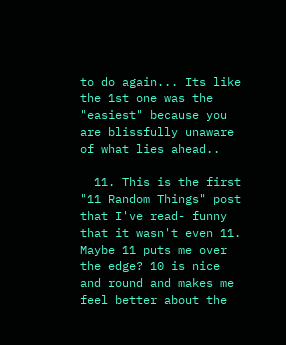to do again... Its like the 1st one was the "easiest" because you are blissfully unaware of what lies ahead..

  11. This is the first "11 Random Things" post that I've read- funny that it wasn't even 11. Maybe 11 puts me over the edge? 10 is nice and round and makes me feel better about the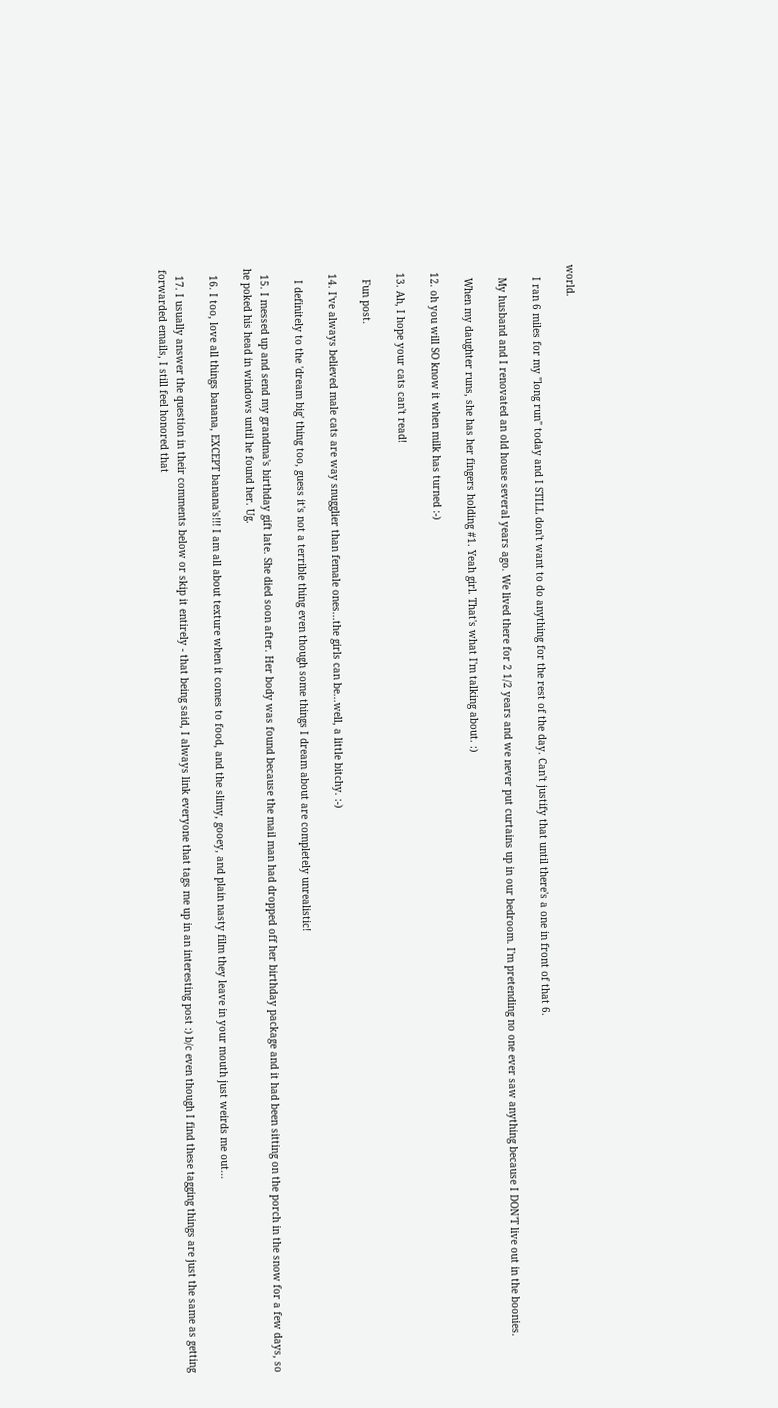world.

    I ran 6 miles for my "long run" today and I STILL don't want to do anything for the rest of the day. Can't justify that until there's a one in front of that 6.

    My husband and I renovated an old house several years ago. We lived there for 2 1/2 years and we never put curtains up in our bedroom. I'm pretending no one ever saw anything because I DON'T live out in the boonies.

    When my daughter runs, she has her fingers holding #1. Yeah girl. That's what I'm talking about. :)

  12. oh you will SO know it when milk has turned :-)

  13. Ah, I hope your cats can't read!

    Fun post.

  14. I've always believed male cats are way snugglier than female ones...the girls can be...well, a little bitchy. :-)

    I definitely to the 'dream big' thing too, guess it's not a terrible thing even though some things I dream about are completely unrealistic!

  15. I messed up and send my grandma's birthday gift late. She died soon after. Her body was found because the mail man had dropped off her birthday package and it had been sitting on the porch in the snow for a few days, so he poked his head in windows until he found her. Ug.

  16. I too, love all things banana, EXCEPT banana's!!! I am all about texture when it comes to food, and the slimy, gooey, and plain nasty film they leave in your mouth just weirds me out...

  17. I usually answer the question in their comments below or skip it entirely - that being said, I always link everyone that tags me up in an interesting post :) b/c even though I find these tagging things are just the same as getting forwarded emails, I still feel honored that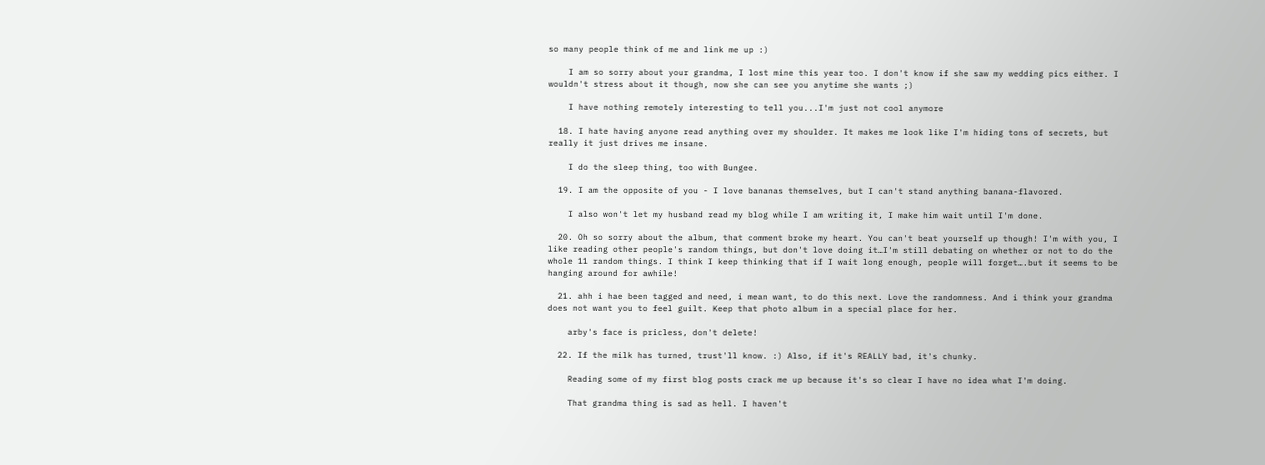so many people think of me and link me up :)

    I am so sorry about your grandma, I lost mine this year too. I don't know if she saw my wedding pics either. I wouldn't stress about it though, now she can see you anytime she wants ;)

    I have nothing remotely interesting to tell you...I'm just not cool anymore

  18. I hate having anyone read anything over my shoulder. It makes me look like I'm hiding tons of secrets, but really it just drives me insane.

    I do the sleep thing, too with Bungee.

  19. I am the opposite of you - I love bananas themselves, but I can't stand anything banana-flavored.

    I also won't let my husband read my blog while I am writing it, I make him wait until I'm done.

  20. Oh so sorry about the album, that comment broke my heart. You can't beat yourself up though! I'm with you, I like reading other people's random things, but don't love doing it…I'm still debating on whether or not to do the whole 11 random things. I think I keep thinking that if I wait long enough, people will forget….but it seems to be hanging around for awhile!

  21. ahh i hae been tagged and need, i mean want, to do this next. Love the randomness. And i think your grandma does not want you to feel guilt. Keep that photo album in a special place for her.

    arby's face is pricless, don't delete!

  22. If the milk has turned, trust'll know. :) Also, if it's REALLY bad, it's chunky.

    Reading some of my first blog posts crack me up because it's so clear I have no idea what I'm doing.

    That grandma thing is sad as hell. I haven't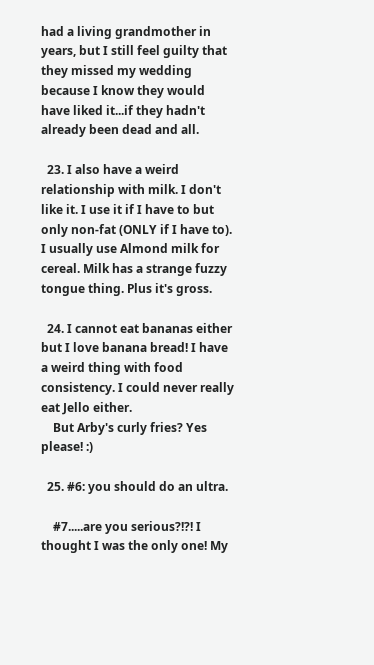had a living grandmother in years, but I still feel guilty that they missed my wedding because I know they would have liked it...if they hadn't already been dead and all.

  23. I also have a weird relationship with milk. I don't like it. I use it if I have to but only non-fat (ONLY if I have to). I usually use Almond milk for cereal. Milk has a strange fuzzy tongue thing. Plus it's gross.

  24. I cannot eat bananas either but I love banana bread! I have a weird thing with food consistency. I could never really eat Jello either.
    But Arby's curly fries? Yes please! :)

  25. #6: you should do an ultra.

    #7.....are you serious?!?! I thought I was the only one! My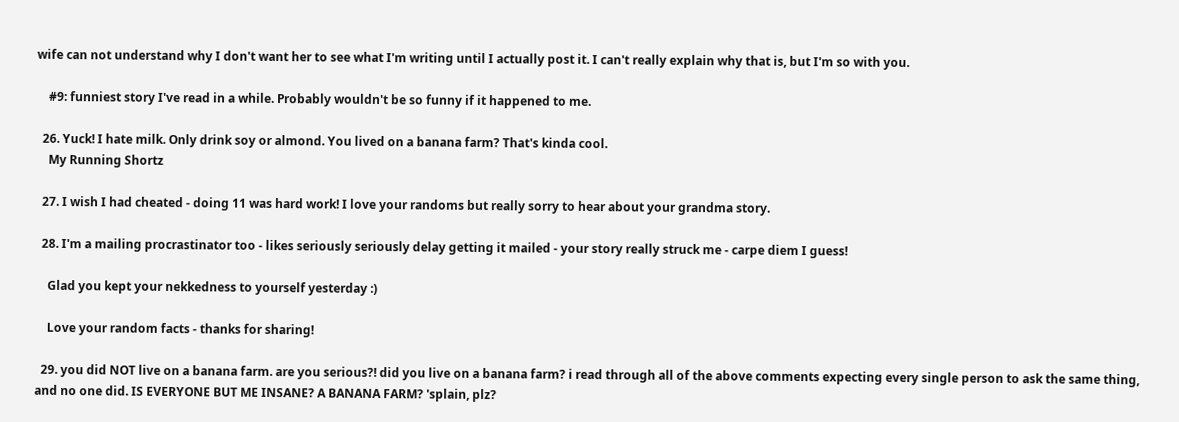wife can not understand why I don't want her to see what I'm writing until I actually post it. I can't really explain why that is, but I'm so with you.

    #9: funniest story I've read in a while. Probably wouldn't be so funny if it happened to me.

  26. Yuck! I hate milk. Only drink soy or almond. You lived on a banana farm? That's kinda cool.
    My Running Shortz

  27. I wish I had cheated - doing 11 was hard work! I love your randoms but really sorry to hear about your grandma story.

  28. I'm a mailing procrastinator too - likes seriously seriously delay getting it mailed - your story really struck me - carpe diem I guess!

    Glad you kept your nekkedness to yourself yesterday :)

    Love your random facts - thanks for sharing!

  29. you did NOT live on a banana farm. are you serious?! did you live on a banana farm? i read through all of the above comments expecting every single person to ask the same thing, and no one did. IS EVERYONE BUT ME INSANE? A BANANA FARM? 'splain, plz?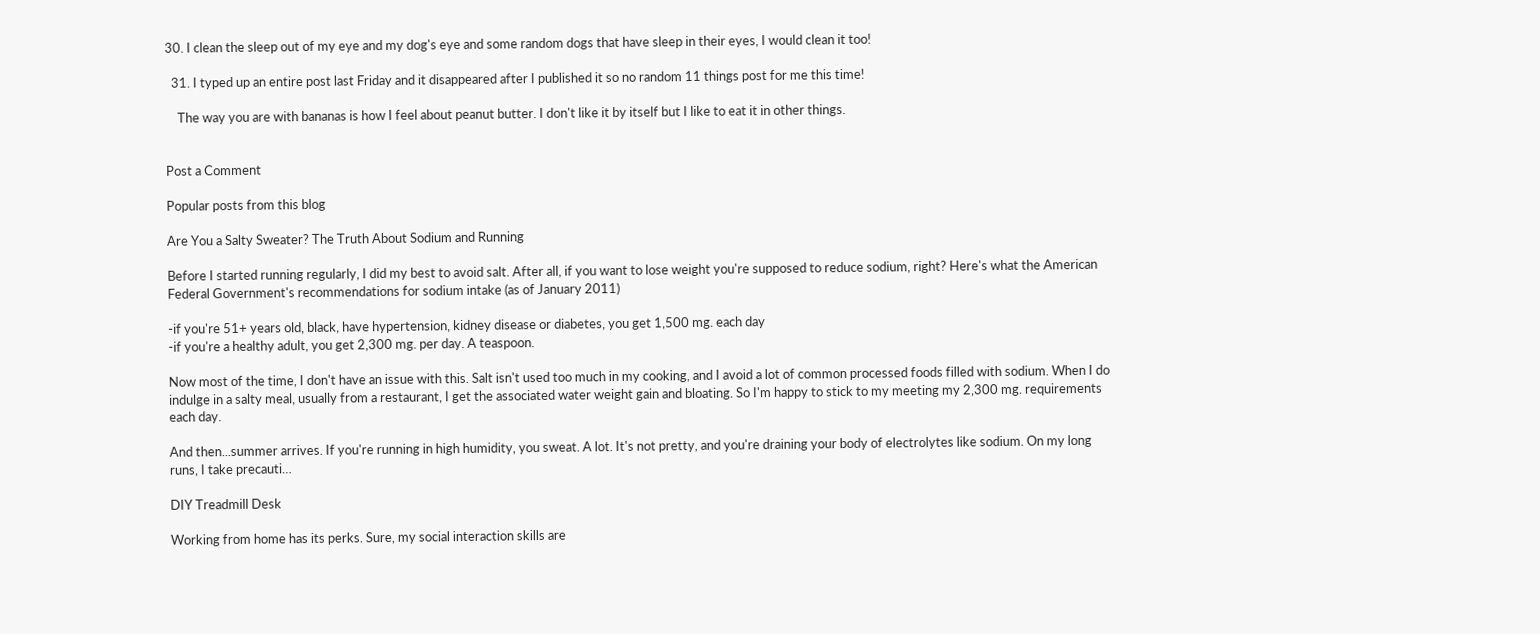30. I clean the sleep out of my eye and my dog's eye and some random dogs that have sleep in their eyes, I would clean it too!

  31. I typed up an entire post last Friday and it disappeared after I published it so no random 11 things post for me this time!

    The way you are with bananas is how I feel about peanut butter. I don't like it by itself but I like to eat it in other things.


Post a Comment

Popular posts from this blog

Are You a Salty Sweater? The Truth About Sodium and Running

Before I started running regularly, I did my best to avoid salt. After all, if you want to lose weight you're supposed to reduce sodium, right? Here's what the American Federal Government's recommendations for sodium intake (as of January 2011)

-if you're 51+ years old, black, have hypertension, kidney disease or diabetes, you get 1,500 mg. each day
-if you're a healthy adult, you get 2,300 mg. per day. A teaspoon.

Now most of the time, I don't have an issue with this. Salt isn't used too much in my cooking, and I avoid a lot of common processed foods filled with sodium. When I do indulge in a salty meal, usually from a restaurant, I get the associated water weight gain and bloating. So I'm happy to stick to my meeting my 2,300 mg. requirements each day.

And then...summer arrives. If you're running in high humidity, you sweat. A lot. It's not pretty, and you're draining your body of electrolytes like sodium. On my long runs, I take precauti…

DIY Treadmill Desk

Working from home has its perks. Sure, my social interaction skills are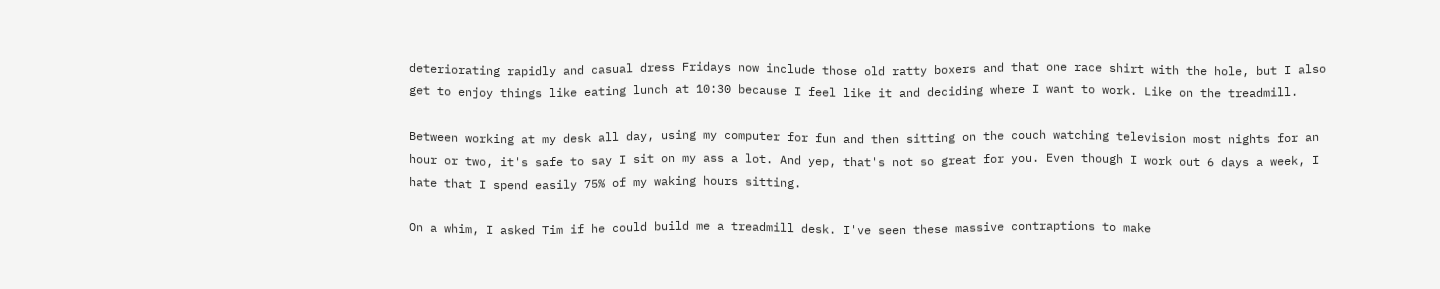deteriorating rapidly and casual dress Fridays now include those old ratty boxers and that one race shirt with the hole, but I also get to enjoy things like eating lunch at 10:30 because I feel like it and deciding where I want to work. Like on the treadmill.

Between working at my desk all day, using my computer for fun and then sitting on the couch watching television most nights for an hour or two, it's safe to say I sit on my ass a lot. And yep, that's not so great for you. Even though I work out 6 days a week, I hate that I spend easily 75% of my waking hours sitting.

On a whim, I asked Tim if he could build me a treadmill desk. I've seen these massive contraptions to make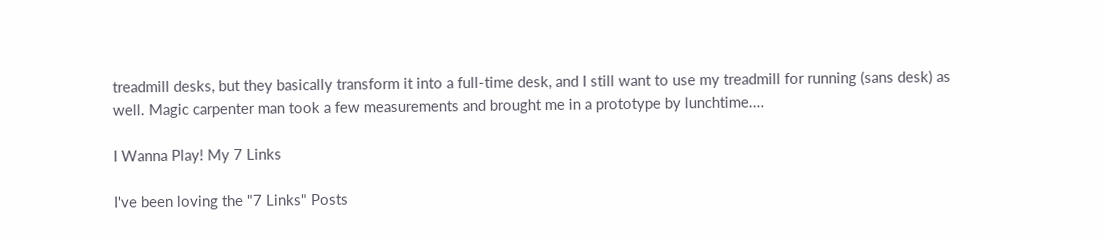treadmill desks, but they basically transform it into a full-time desk, and I still want to use my treadmill for running (sans desk) as well. Magic carpenter man took a few measurements and brought me in a prototype by lunchtime.…

I Wanna Play! My 7 Links

I've been loving the "7 Links" Posts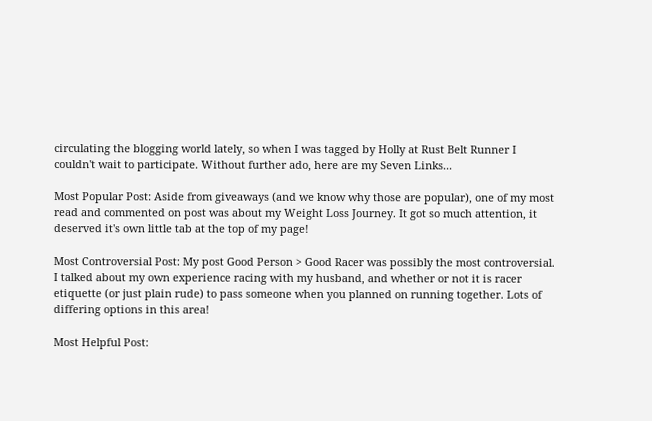circulating the blogging world lately, so when I was tagged by Holly at Rust Belt Runner I couldn't wait to participate. Without further ado, here are my Seven Links...

Most Popular Post: Aside from giveaways (and we know why those are popular), one of my most read and commented on post was about my Weight Loss Journey. It got so much attention, it deserved it's own little tab at the top of my page!

Most Controversial Post: My post Good Person > Good Racer was possibly the most controversial. I talked about my own experience racing with my husband, and whether or not it is racer etiquette (or just plain rude) to pass someone when you planned on running together. Lots of differing options in this area!

Most Helpful Post: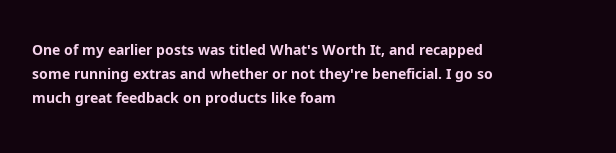One of my earlier posts was titled What's Worth It, and recapped some running extras and whether or not they're beneficial. I go so much great feedback on products like foam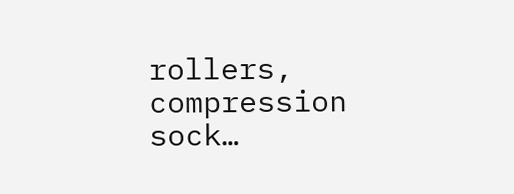rollers, compression sock…